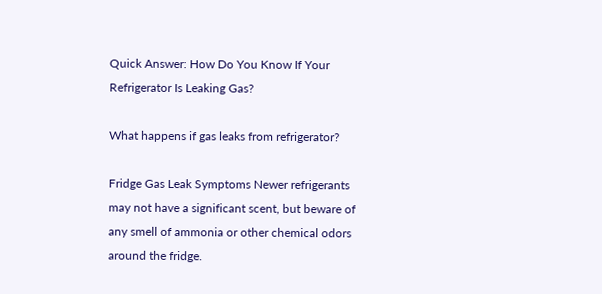Quick Answer: How Do You Know If Your Refrigerator Is Leaking Gas?

What happens if gas leaks from refrigerator?

Fridge Gas Leak Symptoms Newer refrigerants may not have a significant scent, but beware of any smell of ammonia or other chemical odors around the fridge.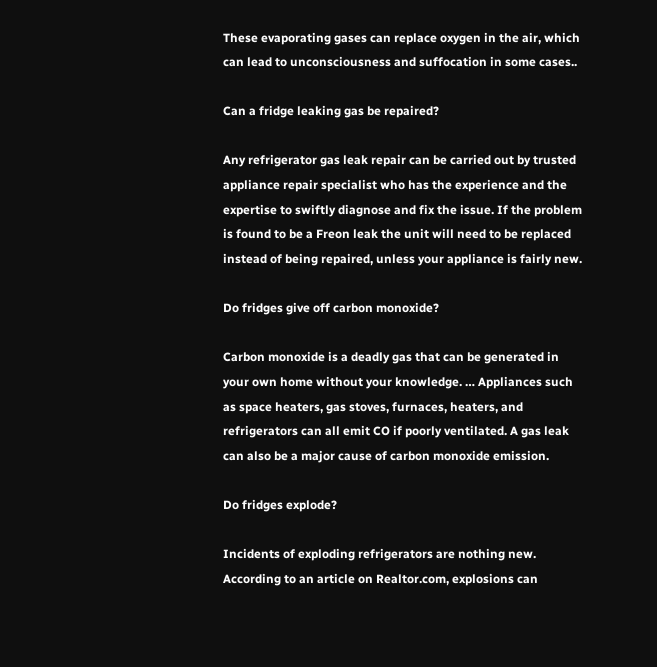These evaporating gases can replace oxygen in the air, which can lead to unconsciousness and suffocation in some cases..

Can a fridge leaking gas be repaired?

Any refrigerator gas leak repair can be carried out by trusted appliance repair specialist who has the experience and the expertise to swiftly diagnose and fix the issue. If the problem is found to be a Freon leak the unit will need to be replaced instead of being repaired, unless your appliance is fairly new.

Do fridges give off carbon monoxide?

Carbon monoxide is a deadly gas that can be generated in your own home without your knowledge. … Appliances such as space heaters, gas stoves, furnaces, heaters, and refrigerators can all emit CO if poorly ventilated. A gas leak can also be a major cause of carbon monoxide emission.

Do fridges explode?

Incidents of exploding refrigerators are nothing new. According to an article on Realtor.com, explosions can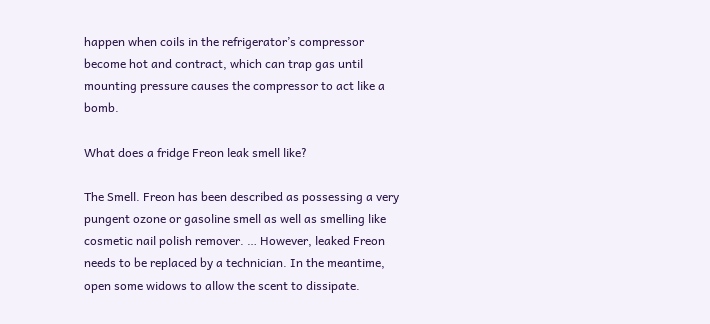happen when coils in the refrigerator’s compressor become hot and contract, which can trap gas until mounting pressure causes the compressor to act like a bomb.

What does a fridge Freon leak smell like?

The Smell. Freon has been described as possessing a very pungent ozone or gasoline smell as well as smelling like cosmetic nail polish remover. … However, leaked Freon needs to be replaced by a technician. In the meantime, open some widows to allow the scent to dissipate.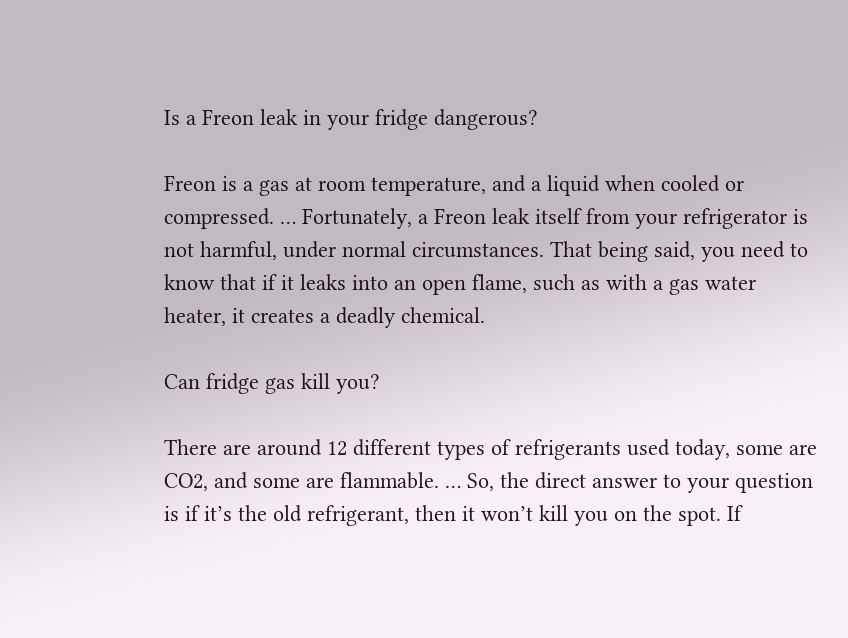Is a Freon leak in your fridge dangerous?

Freon is a gas at room temperature, and a liquid when cooled or compressed. … Fortunately, a Freon leak itself from your refrigerator is not harmful, under normal circumstances. That being said, you need to know that if it leaks into an open flame, such as with a gas water heater, it creates a deadly chemical.

Can fridge gas kill you?

There are around 12 different types of refrigerants used today, some are CO2, and some are flammable. … So, the direct answer to your question is if it’s the old refrigerant, then it won’t kill you on the spot. If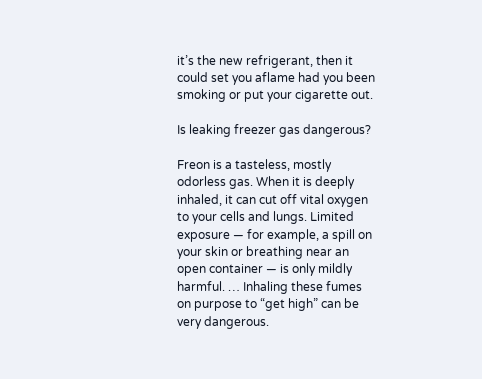it’s the new refrigerant, then it could set you aflame had you been smoking or put your cigarette out.

Is leaking freezer gas dangerous?

Freon is a tasteless, mostly odorless gas. When it is deeply inhaled, it can cut off vital oxygen to your cells and lungs. Limited exposure — for example, a spill on your skin or breathing near an open container — is only mildly harmful. … Inhaling these fumes on purpose to “get high” can be very dangerous.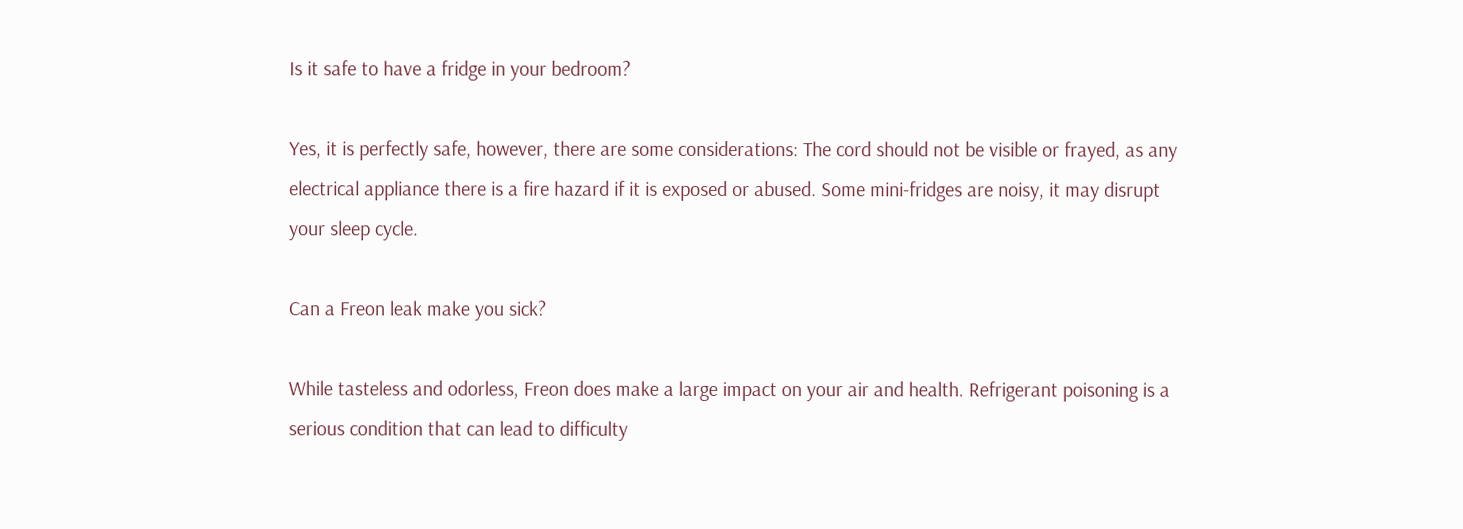Is it safe to have a fridge in your bedroom?

Yes, it is perfectly safe, however, there are some considerations: The cord should not be visible or frayed, as any electrical appliance there is a fire hazard if it is exposed or abused. Some mini-fridges are noisy, it may disrupt your sleep cycle.

Can a Freon leak make you sick?

While tasteless and odorless, Freon does make a large impact on your air and health. Refrigerant poisoning is a serious condition that can lead to difficulty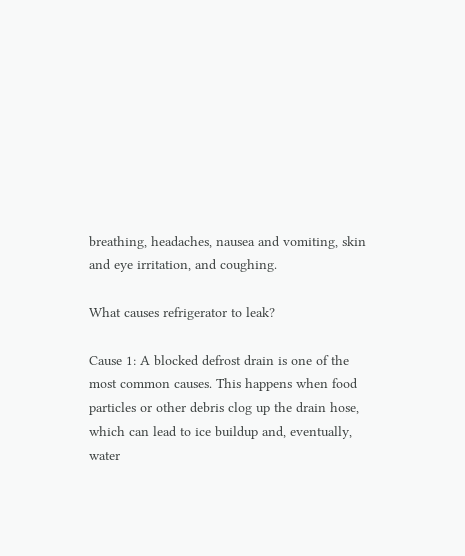breathing, headaches, nausea and vomiting, skin and eye irritation, and coughing.

What causes refrigerator to leak?

Cause 1: A blocked defrost drain is one of the most common causes. This happens when food particles or other debris clog up the drain hose, which can lead to ice buildup and, eventually, water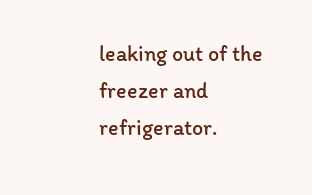leaking out of the freezer and refrigerator.